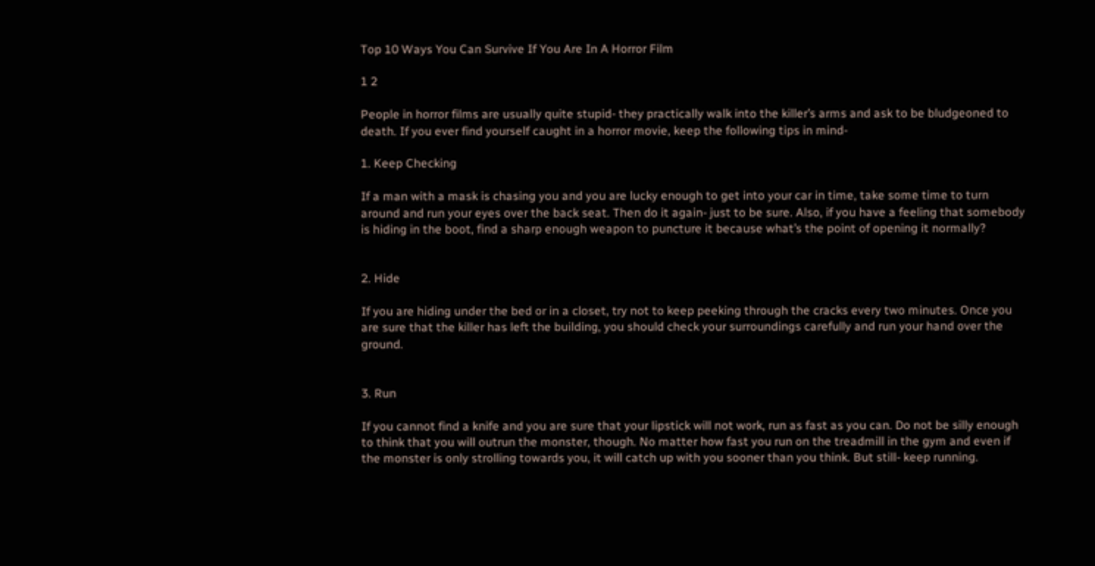Top 10 Ways You Can Survive If You Are In A Horror Film

1 2

People in horror films are usually quite stupid- they practically walk into the killer’s arms and ask to be bludgeoned to death. If you ever find yourself caught in a horror movie, keep the following tips in mind-

1. Keep Checking

If a man with a mask is chasing you and you are lucky enough to get into your car in time, take some time to turn around and run your eyes over the back seat. Then do it again- just to be sure. Also, if you have a feeling that somebody is hiding in the boot, find a sharp enough weapon to puncture it because what’s the point of opening it normally?


2. Hide

If you are hiding under the bed or in a closet, try not to keep peeking through the cracks every two minutes. Once you are sure that the killer has left the building, you should check your surroundings carefully and run your hand over the ground.


3. Run

If you cannot find a knife and you are sure that your lipstick will not work, run as fast as you can. Do not be silly enough to think that you will outrun the monster, though. No matter how fast you run on the treadmill in the gym and even if the monster is only strolling towards you, it will catch up with you sooner than you think. But still- keep running.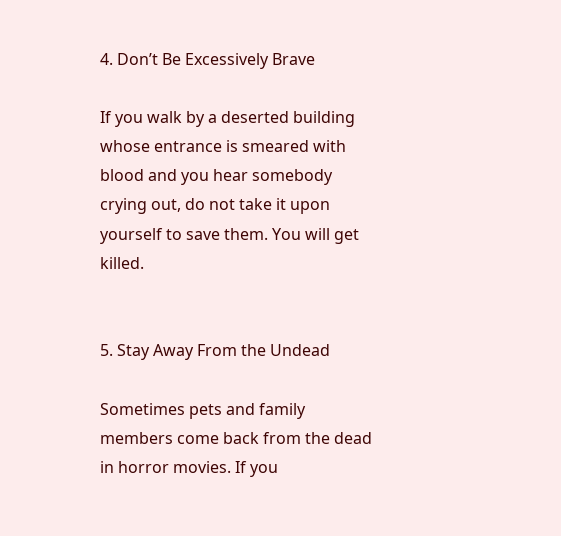4. Don’t Be Excessively Brave

If you walk by a deserted building whose entrance is smeared with blood and you hear somebody crying out, do not take it upon yourself to save them. You will get killed.


5. Stay Away From the Undead

Sometimes pets and family members come back from the dead in horror movies. If you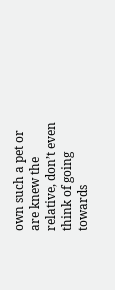own such a pet or are knew the relative, don’t even think of going towards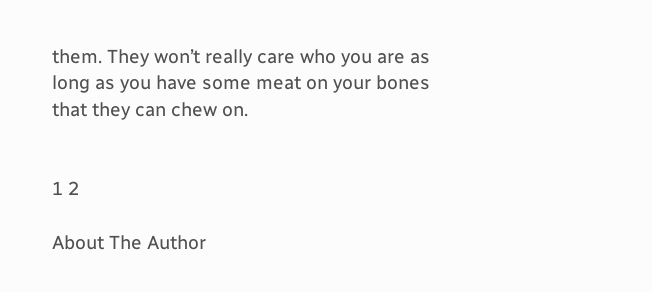them. They won’t really care who you are as long as you have some meat on your bones that they can chew on.


1 2

About The Author